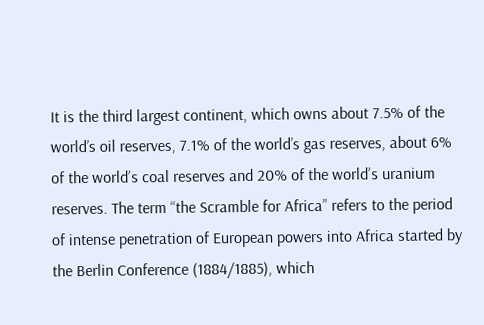It is the third largest continent, which owns about 7.5% of the world’s oil reserves, 7.1% of the world’s gas reserves, about 6% of the worldʼs coal reserves and 20% of the worldʼs uranium reserves. The term “the Scramble for Africa” refers to the period of intense penetration of European powers into Africa started by the Berlin Conference (1884/1885), which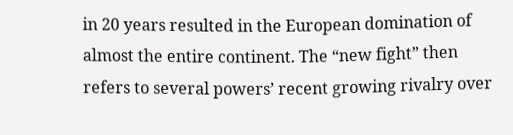in 20 years resulted in the European domination of almost the entire continent. The “new fight” then refers to several powers’ recent growing rivalry over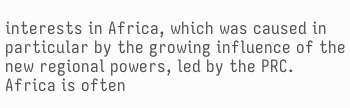interests in Africa, which was caused in particular by the growing influence of the new regional powers, led by the PRC. Africa is often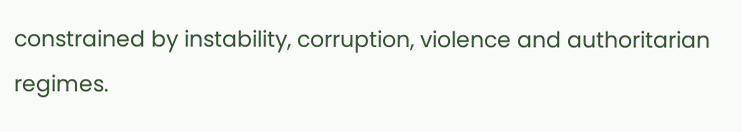constrained by instability, corruption, violence and authoritarian regimes.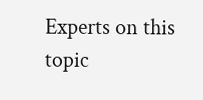Experts on this topic